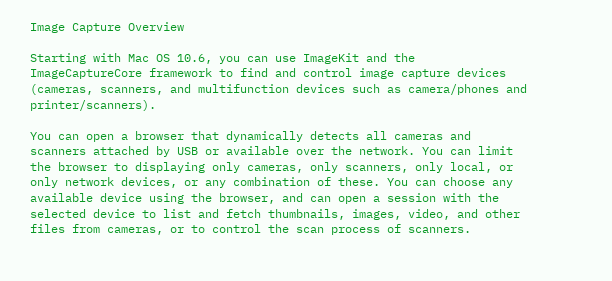Image Capture Overview

Starting with Mac OS 10.6, you can use ImageKit and the ImageCaptureCore framework to find and control image capture devices (cameras, scanners, and multifunction devices such as camera/phones and printer/scanners).

You can open a browser that dynamically detects all cameras and scanners attached by USB or available over the network. You can limit the browser to displaying only cameras, only scanners, only local, or only network devices, or any combination of these. You can choose any available device using the browser, and can open a session with the selected device to list and fetch thumbnails, images, video, and other files from cameras, or to control the scan process of scanners.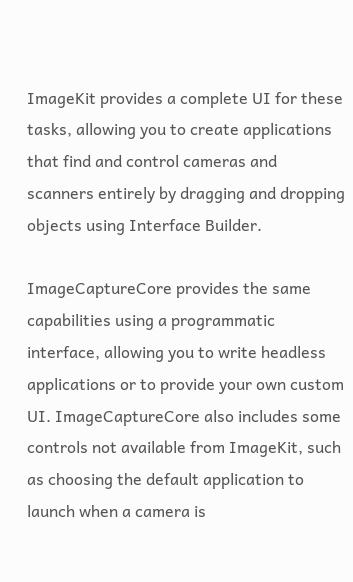ImageKit provides a complete UI for these tasks, allowing you to create applications that find and control cameras and scanners entirely by dragging and dropping objects using Interface Builder.

ImageCaptureCore provides the same capabilities using a programmatic interface, allowing you to write headless applications or to provide your own custom UI. ImageCaptureCore also includes some controls not available from ImageKit, such as choosing the default application to launch when a camera is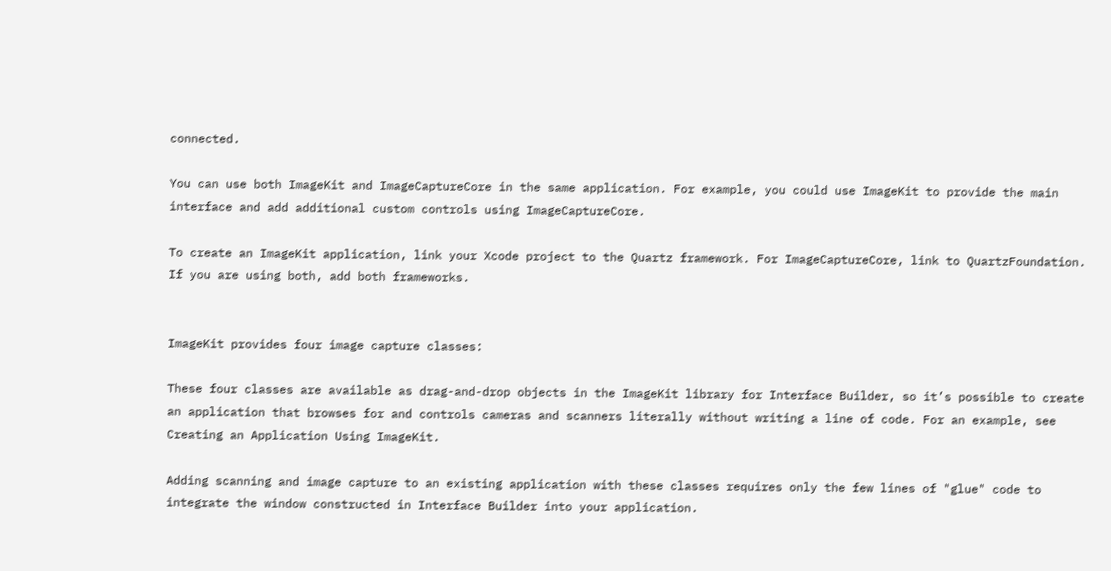connected.

You can use both ImageKit and ImageCaptureCore in the same application. For example, you could use ImageKit to provide the main interface and add additional custom controls using ImageCaptureCore.

To create an ImageKit application, link your Xcode project to the Quartz framework. For ImageCaptureCore, link to QuartzFoundation. If you are using both, add both frameworks.


ImageKit provides four image capture classes:

These four classes are available as drag-and-drop objects in the ImageKit library for Interface Builder, so it’s possible to create an application that browses for and controls cameras and scanners literally without writing a line of code. For an example, see Creating an Application Using ImageKit.

Adding scanning and image capture to an existing application with these classes requires only the few lines of "glue" code to integrate the window constructed in Interface Builder into your application.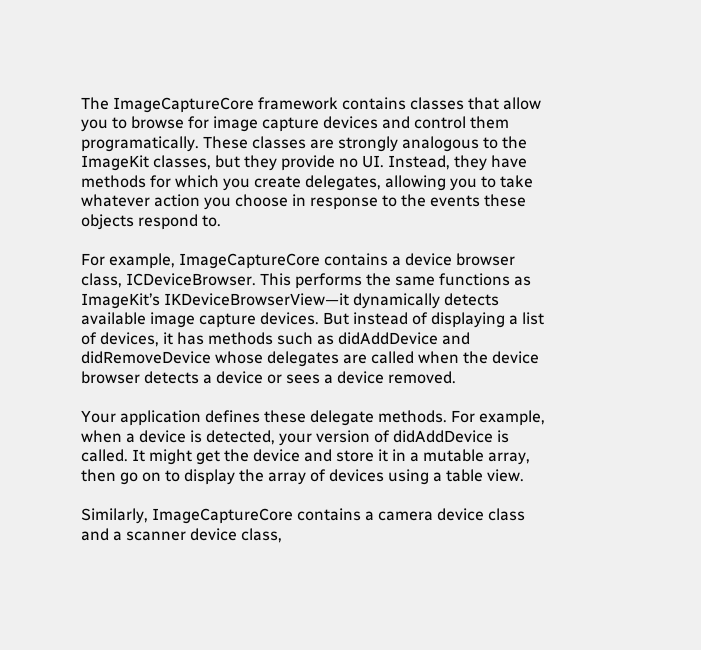The ImageCaptureCore framework contains classes that allow you to browse for image capture devices and control them programatically. These classes are strongly analogous to the ImageKit classes, but they provide no UI. Instead, they have methods for which you create delegates, allowing you to take whatever action you choose in response to the events these objects respond to.

For example, ImageCaptureCore contains a device browser class, ICDeviceBrowser. This performs the same functions as ImageKit’s IKDeviceBrowserView—it dynamically detects available image capture devices. But instead of displaying a list of devices, it has methods such as didAddDevice and didRemoveDevice whose delegates are called when the device browser detects a device or sees a device removed.

Your application defines these delegate methods. For example, when a device is detected, your version of didAddDevice is called. It might get the device and store it in a mutable array, then go on to display the array of devices using a table view.

Similarly, ImageCaptureCore contains a camera device class and a scanner device class,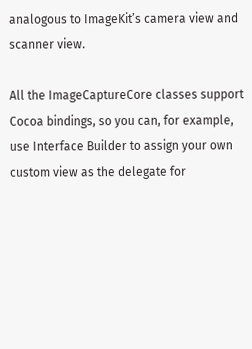analogous to ImageKit’s camera view and scanner view.

All the ImageCaptureCore classes support Cocoa bindings, so you can, for example, use Interface Builder to assign your own custom view as the delegate for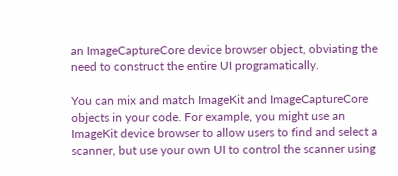an ImageCaptureCore device browser object, obviating the need to construct the entire UI programatically.

You can mix and match ImageKit and ImageCaptureCore objects in your code. For example, you might use an ImageKit device browser to allow users to find and select a scanner, but use your own UI to control the scanner using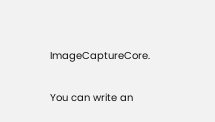ImageCaptureCore.

You can write an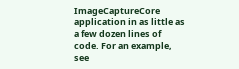ImageCaptureCore application in as little as a few dozen lines of code. For an example, see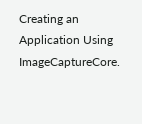Creating an Application Using ImageCaptureCore.